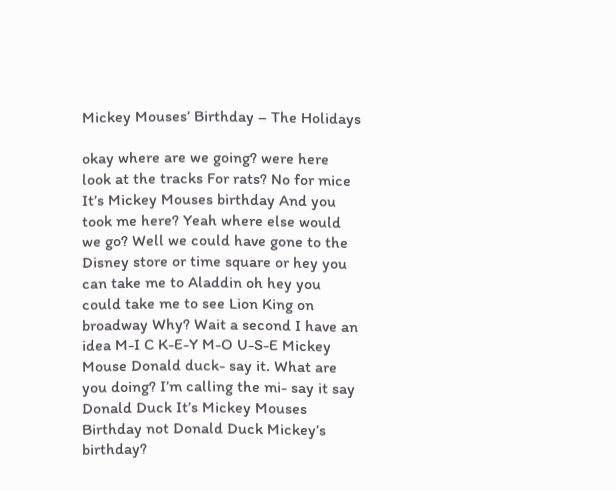Mickey Mouses’ Birthday – The Holidays

okay where are we going? were here look at the tracks For rats? No for mice It’s Mickey Mouses birthday And you took me here? Yeah where else would we go? Well we could have gone to the Disney store or time square or hey you can take me to Aladdin oh hey you could take me to see Lion King on broadway Why? Wait a second I have an idea M-I C K-E-Y M-O U-S-E Mickey Mouse Donald duck- say it. What are you doing? I’m calling the mi- say it say Donald Duck It’s Mickey Mouses Birthday not Donald Duck Mickey’s birthday?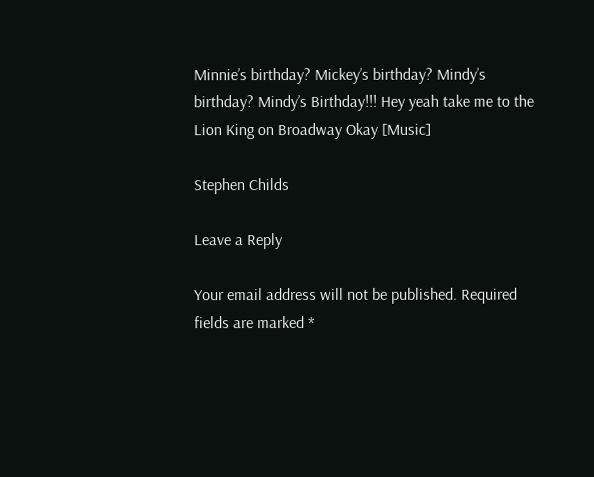Minnie’s birthday? Mickey’s birthday? Mindy’s birthday? Mindy’s Birthday!!! Hey yeah take me to the Lion King on Broadway Okay [Music]

Stephen Childs

Leave a Reply

Your email address will not be published. Required fields are marked *